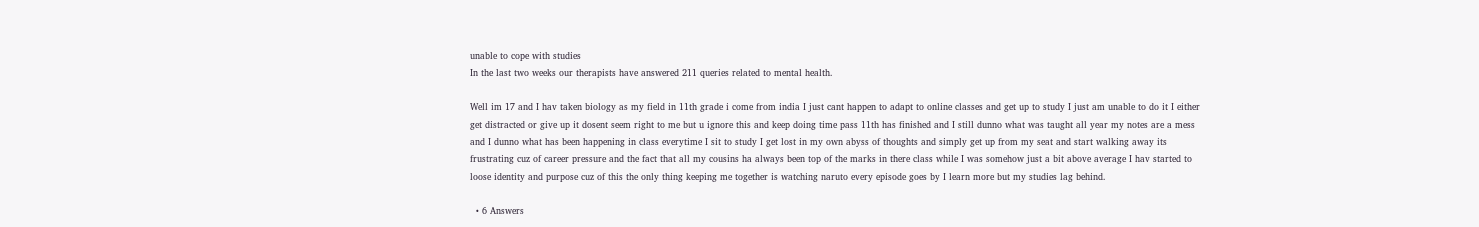unable to cope with studies
In the last two weeks our therapists have answered 211 queries related to mental health.

Well im 17 and I hav taken biology as my field in 11th grade i come from india I just cant happen to adapt to online classes and get up to study I just am unable to do it I either get distracted or give up it dosent seem right to me but u ignore this and keep doing time pass 11th has finished and I still dunno what was taught all year my notes are a mess and I dunno what has been happening in class everytime I sit to study I get lost in my own abyss of thoughts and simply get up from my seat and start walking away its frustrating cuz of career pressure and the fact that all my cousins ha always been top of the marks in there class while I was somehow just a bit above average I hav started to loose identity and purpose cuz of this the only thing keeping me together is watching naruto every episode goes by I learn more but my studies lag behind.

  • 6 Answers